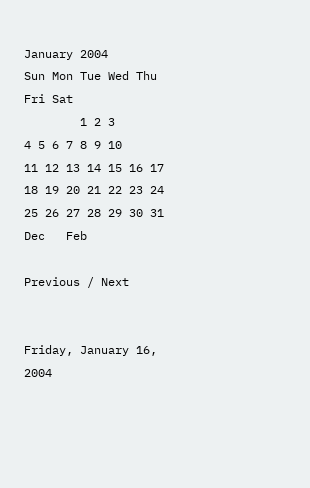January 2004
Sun Mon Tue Wed Thu Fri Sat
        1 2 3
4 5 6 7 8 9 10
11 12 13 14 15 16 17
18 19 20 21 22 23 24
25 26 27 28 29 30 31
Dec   Feb

Previous / Next


Friday, January 16, 2004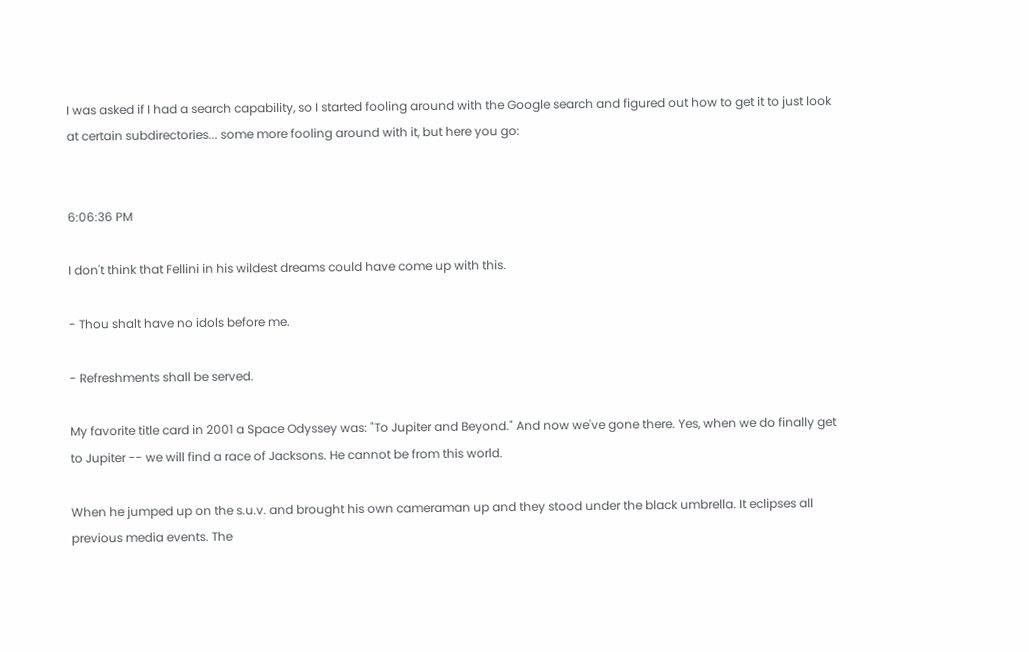I was asked if I had a search capability, so I started fooling around with the Google search and figured out how to get it to just look at certain subdirectories... some more fooling around with it, but here you go:


6:06:36 PM

I don't think that Fellini in his wildest dreams could have come up with this.

- Thou shalt have no idols before me.

- Refreshments shall be served.

My favorite title card in 2001 a Space Odyssey was: "To Jupiter and Beyond." And now we've gone there. Yes, when we do finally get to Jupiter -- we will find a race of Jacksons. He cannot be from this world.

When he jumped up on the s.u.v. and brought his own cameraman up and they stood under the black umbrella. It eclipses all previous media events. The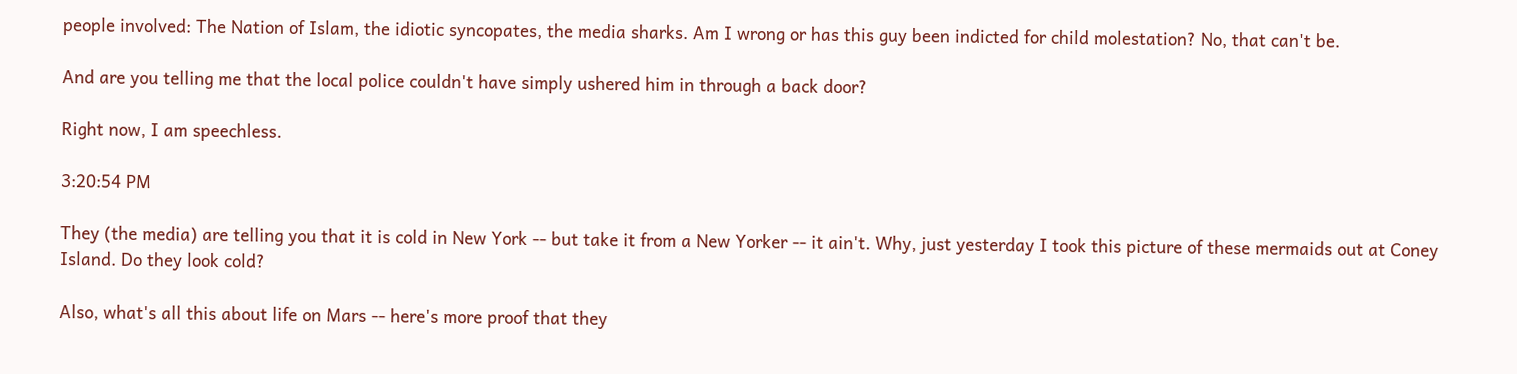people involved: The Nation of Islam, the idiotic syncopates, the media sharks. Am I wrong or has this guy been indicted for child molestation? No, that can't be.

And are you telling me that the local police couldn't have simply ushered him in through a back door?

Right now, I am speechless.

3:20:54 PM

They (the media) are telling you that it is cold in New York -- but take it from a New Yorker -- it ain't. Why, just yesterday I took this picture of these mermaids out at Coney Island. Do they look cold?

Also, what's all this about life on Mars -- here's more proof that they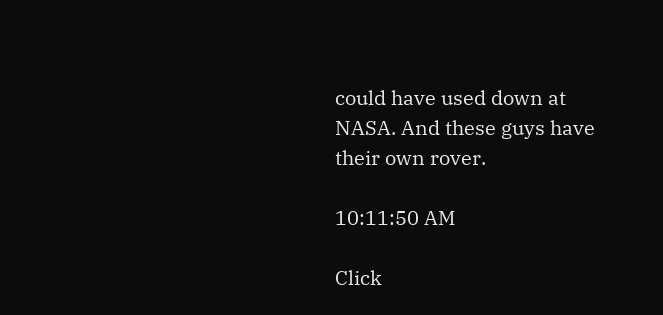could have used down at NASA. And these guys have their own rover.

10:11:50 AM

Click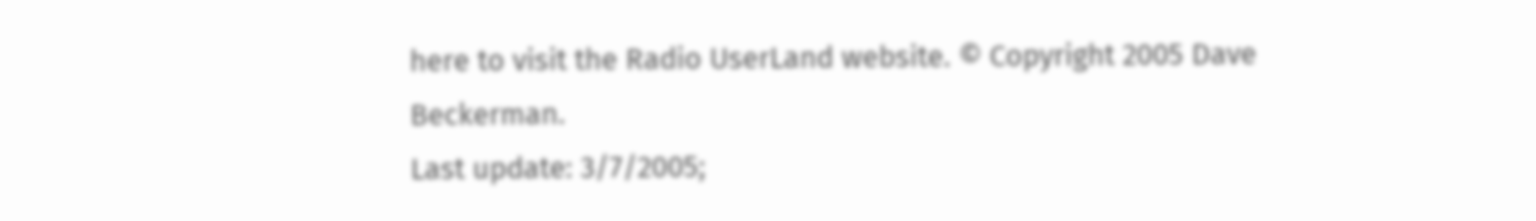here to visit the Radio UserLand website. © Copyright 2005 Dave Beckerman.
Last update: 3/7/2005;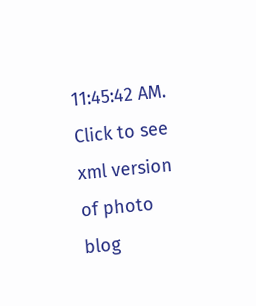11:45:42 AM. Click to see xml version of photo blog